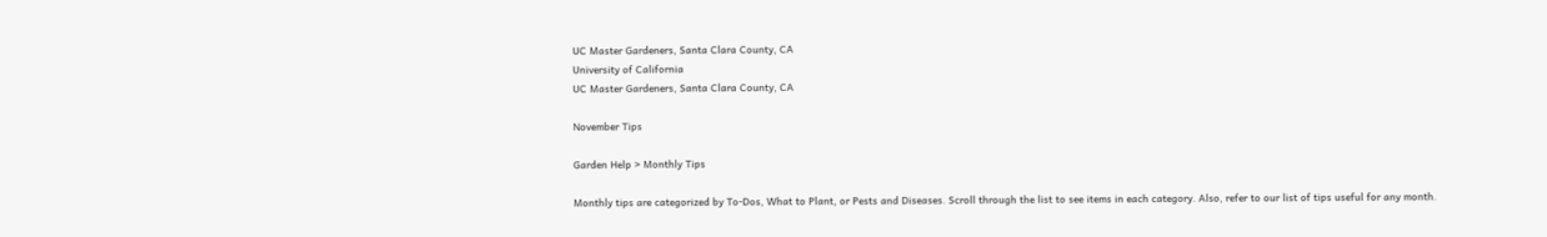UC Master Gardeners, Santa Clara County, CA
University of California
UC Master Gardeners, Santa Clara County, CA

November Tips

Garden Help > Monthly Tips

Monthly tips are categorized by To-Dos, What to Plant, or Pests and Diseases. Scroll through the list to see items in each category. Also, refer to our list of tips useful for any month.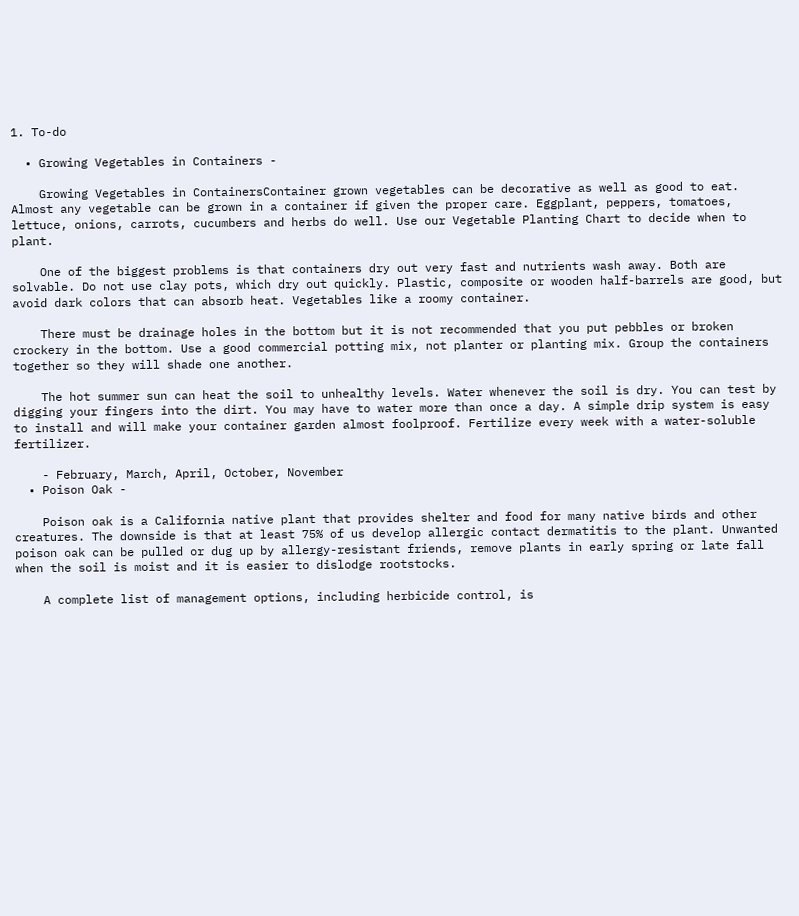1. To-do

  • Growing Vegetables in Containers -

    Growing Vegetables in ContainersContainer grown vegetables can be decorative as well as good to eat. Almost any vegetable can be grown in a container if given the proper care. Eggplant, peppers, tomatoes, lettuce, onions, carrots, cucumbers and herbs do well. Use our Vegetable Planting Chart to decide when to plant.

    One of the biggest problems is that containers dry out very fast and nutrients wash away. Both are solvable. Do not use clay pots, which dry out quickly. Plastic, composite or wooden half-barrels are good, but avoid dark colors that can absorb heat. Vegetables like a roomy container.

    There must be drainage holes in the bottom but it is not recommended that you put pebbles or broken crockery in the bottom. Use a good commercial potting mix, not planter or planting mix. Group the containers together so they will shade one another.

    The hot summer sun can heat the soil to unhealthy levels. Water whenever the soil is dry. You can test by digging your fingers into the dirt. You may have to water more than once a day. A simple drip system is easy to install and will make your container garden almost foolproof. Fertilize every week with a water-soluble fertilizer.

    - February, March, April, October, November
  • Poison Oak -

    Poison oak is a California native plant that provides shelter and food for many native birds and other creatures. The downside is that at least 75% of us develop allergic contact dermatitis to the plant. Unwanted poison oak can be pulled or dug up by allergy-resistant friends, remove plants in early spring or late fall when the soil is moist and it is easier to dislodge rootstocks.

    A complete list of management options, including herbicide control, is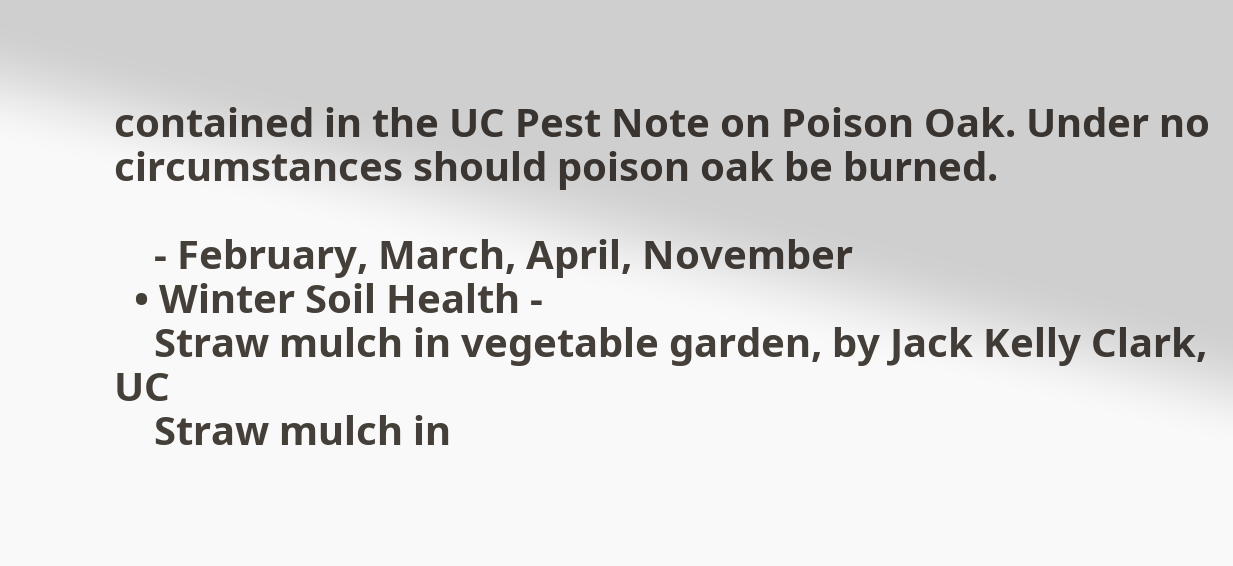contained in the UC Pest Note on Poison Oak. Under no circumstances should poison oak be burned.

    - February, March, April, November
  • Winter Soil Health -
    Straw mulch in vegetable garden, by Jack Kelly Clark, UC
    Straw mulch in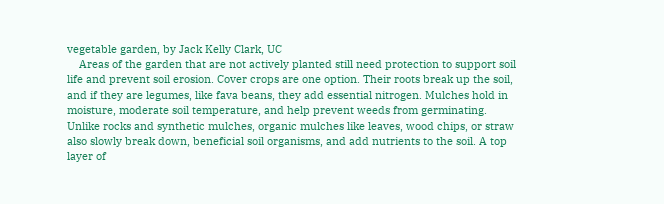vegetable garden, by Jack Kelly Clark, UC
    Areas of the garden that are not actively planted still need protection to support soil life and prevent soil erosion. Cover crops are one option. Their roots break up the soil, and if they are legumes, like fava beans, they add essential nitrogen. Mulches hold in moisture, moderate soil temperature, and help prevent weeds from germinating. Unlike rocks and synthetic mulches, organic mulches like leaves, wood chips, or straw also slowly break down, beneficial soil organisms, and add nutrients to the soil. A top layer of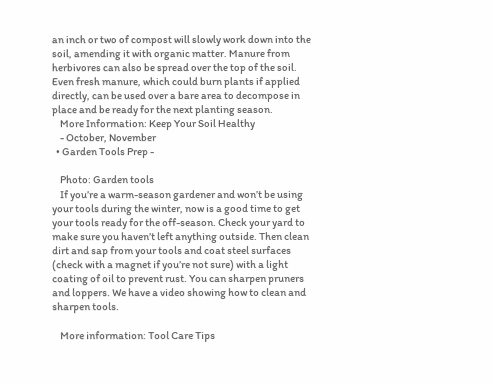an inch or two of compost will slowly work down into the soil, amending it with organic matter. Manure from herbivores can also be spread over the top of the soil. Even fresh manure, which could burn plants if applied directly, can be used over a bare area to decompose in place and be ready for the next planting season.
    More Information: Keep Your Soil Healthy
    - October, November
  • Garden Tools Prep -

    Photo: Garden tools
    If you’re a warm-season gardener and won’t be using your tools during the winter, now is a good time to get your tools ready for the off-season. Check your yard to make sure you haven’t left anything outside. Then clean dirt and sap from your tools and coat steel surfaces (check with a magnet if you’re not sure) with a light coating of oil to prevent rust. You can sharpen pruners and loppers. We have a video showing how to clean and sharpen tools.

    More information: Tool Care Tips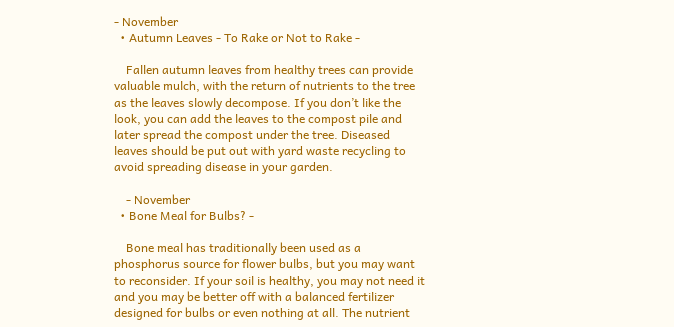- November
  • Autumn Leaves - To Rake or Not to Rake -

    Fallen autumn leaves from healthy trees can provide valuable mulch, with the return of nutrients to the tree as the leaves slowly decompose. If you don’t like the look, you can add the leaves to the compost pile and later spread the compost under the tree. Diseased leaves should be put out with yard waste recycling to avoid spreading disease in your garden.

    - November
  • Bone Meal for Bulbs? -

    Bone meal has traditionally been used as a phosphorus source for flower bulbs, but you may want to reconsider. If your soil is healthy, you may not need it and you may be better off with a balanced fertilizer designed for bulbs or even nothing at all. The nutrient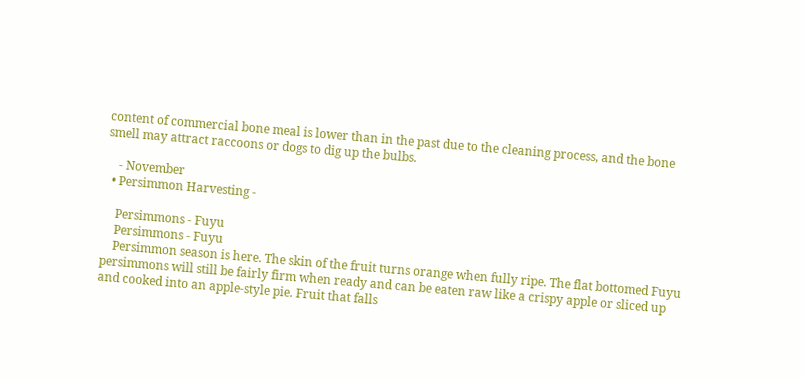content of commercial bone meal is lower than in the past due to the cleaning process, and the bone smell may attract raccoons or dogs to dig up the bulbs.

    - November
  • Persimmon Harvesting -

    Persimmons - Fuyu
    Persimmons - Fuyu
    Persimmon season is here. The skin of the fruit turns orange when fully ripe. The flat bottomed Fuyu persimmons will still be fairly firm when ready and can be eaten raw like a crispy apple or sliced up and cooked into an apple-style pie. Fruit that falls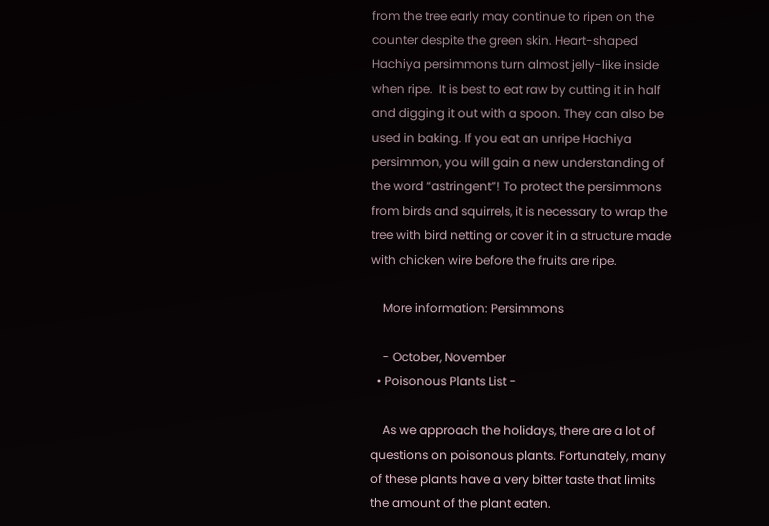from the tree early may continue to ripen on the counter despite the green skin. Heart-shaped Hachiya persimmons turn almost jelly-like inside when ripe.  It is best to eat raw by cutting it in half and digging it out with a spoon. They can also be used in baking. If you eat an unripe Hachiya persimmon, you will gain a new understanding of the word “astringent”! To protect the persimmons from birds and squirrels, it is necessary to wrap the tree with bird netting or cover it in a structure made with chicken wire before the fruits are ripe.

    More information: Persimmons

    - October, November
  • Poisonous Plants List -

    As we approach the holidays, there are a lot of questions on poisonous plants. Fortunately, many of these plants have a very bitter taste that limits the amount of the plant eaten.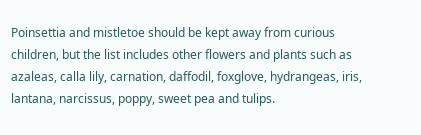Poinsettia and mistletoe should be kept away from curious children, but the list includes other flowers and plants such as azaleas, calla lily, carnation, daffodil, foxglove, hydrangeas, iris, lantana, narcissus, poppy, sweet pea and tulips.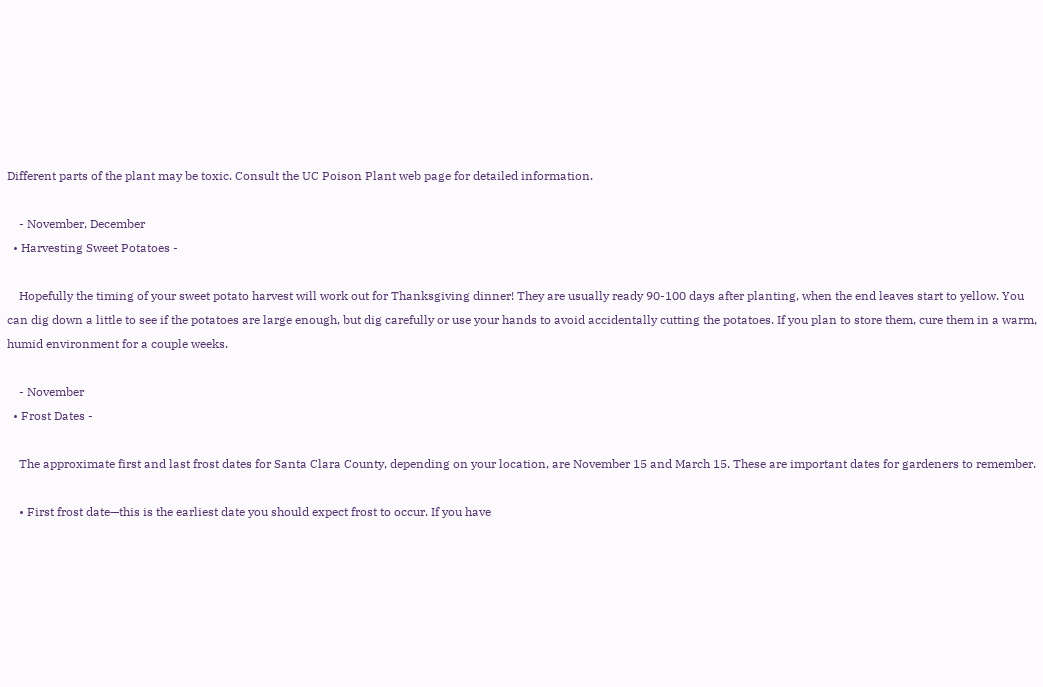Different parts of the plant may be toxic. Consult the UC Poison Plant web page for detailed information.

    - November, December
  • Harvesting Sweet Potatoes -

    Hopefully the timing of your sweet potato harvest will work out for Thanksgiving dinner! They are usually ready 90-100 days after planting, when the end leaves start to yellow. You can dig down a little to see if the potatoes are large enough, but dig carefully or use your hands to avoid accidentally cutting the potatoes. If you plan to store them, cure them in a warm, humid environment for a couple weeks.

    - November
  • Frost Dates -

    The approximate first and last frost dates for Santa Clara County, depending on your location, are November 15 and March 15. These are important dates for gardeners to remember.

    • First frost date—this is the earliest date you should expect frost to occur. If you have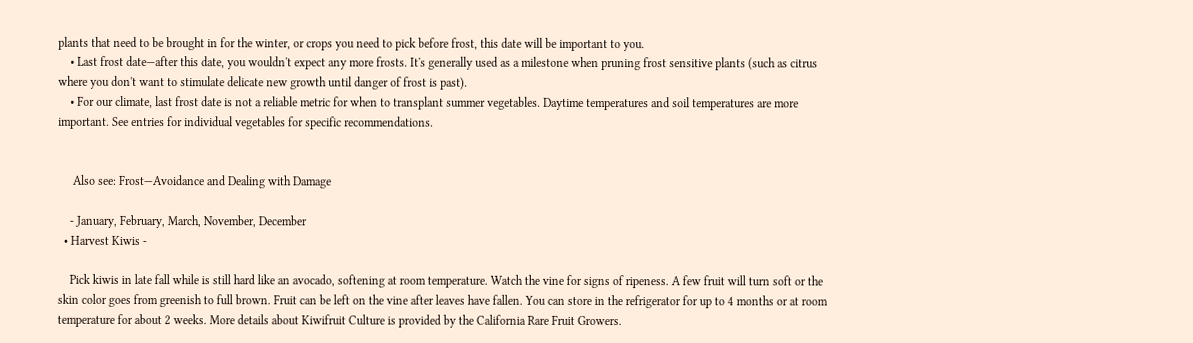plants that need to be brought in for the winter, or crops you need to pick before frost, this date will be important to you.
    • Last frost date—after this date, you wouldn't expect any more frosts. It's generally used as a milestone when pruning frost sensitive plants (such as citrus where you don't want to stimulate delicate new growth until danger of frost is past).
    • For our climate, last frost date is not a reliable metric for when to transplant summer vegetables. Daytime temperatures and soil temperatures are more important. See entries for individual vegetables for specific recommendations.


     Also see: Frost—Avoidance and Dealing with Damage

    - January, February, March, November, December
  • Harvest Kiwis -

    Pick kiwis in late fall while is still hard like an avocado, softening at room temperature. Watch the vine for signs of ripeness. A few fruit will turn soft or the skin color goes from greenish to full brown. Fruit can be left on the vine after leaves have fallen. You can store in the refrigerator for up to 4 months or at room temperature for about 2 weeks. More details about Kiwifruit Culture is provided by the California Rare Fruit Growers.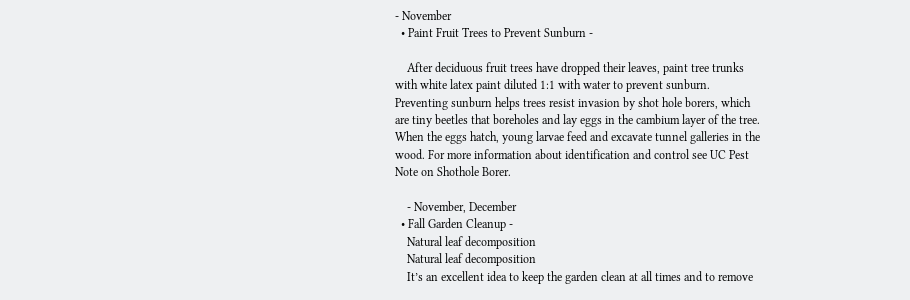- November
  • Paint Fruit Trees to Prevent Sunburn -

    After deciduous fruit trees have dropped their leaves, paint tree trunks with white latex paint diluted 1:1 with water to prevent sunburn. Preventing sunburn helps trees resist invasion by shot hole borers, which are tiny beetles that boreholes and lay eggs in the cambium layer of the tree. When the eggs hatch, young larvae feed and excavate tunnel galleries in the wood. For more information about identification and control see UC Pest Note on Shothole Borer.

    - November, December
  • Fall Garden Cleanup -
    Natural leaf decomposition
    Natural leaf decomposition
    It’s an excellent idea to keep the garden clean at all times and to remove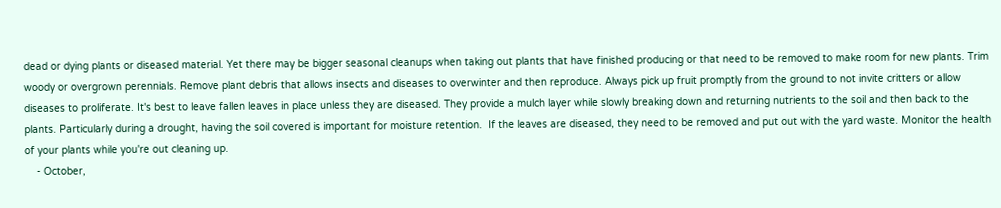dead or dying plants or diseased material. Yet there may be bigger seasonal cleanups when taking out plants that have finished producing or that need to be removed to make room for new plants. Trim woody or overgrown perennials. Remove plant debris that allows insects and diseases to overwinter and then reproduce. Always pick up fruit promptly from the ground to not invite critters or allow diseases to proliferate. It's best to leave fallen leaves in place unless they are diseased. They provide a mulch layer while slowly breaking down and returning nutrients to the soil and then back to the plants. Particularly during a drought, having the soil covered is important for moisture retention.  If the leaves are diseased, they need to be removed and put out with the yard waste. Monitor the health of your plants while you're out cleaning up.
    - October,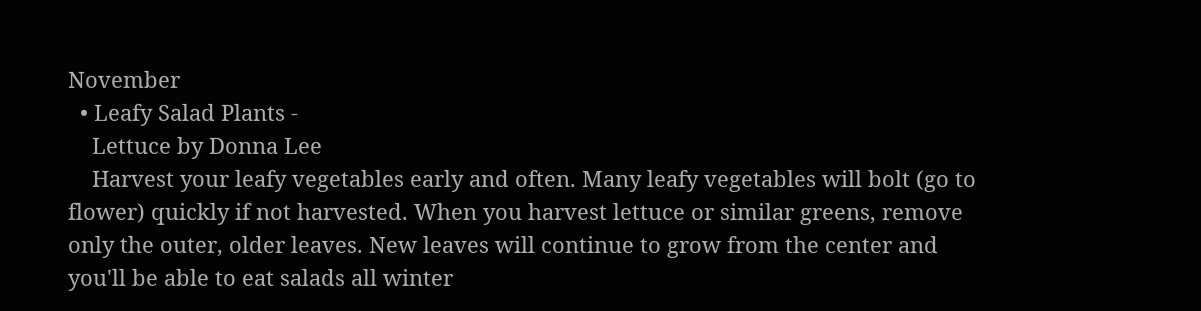November
  • Leafy Salad Plants -
    Lettuce by Donna Lee
    Harvest your leafy vegetables early and often. Many leafy vegetables will bolt (go to flower) quickly if not harvested. When you harvest lettuce or similar greens, remove only the outer, older leaves. New leaves will continue to grow from the center and you'll be able to eat salads all winter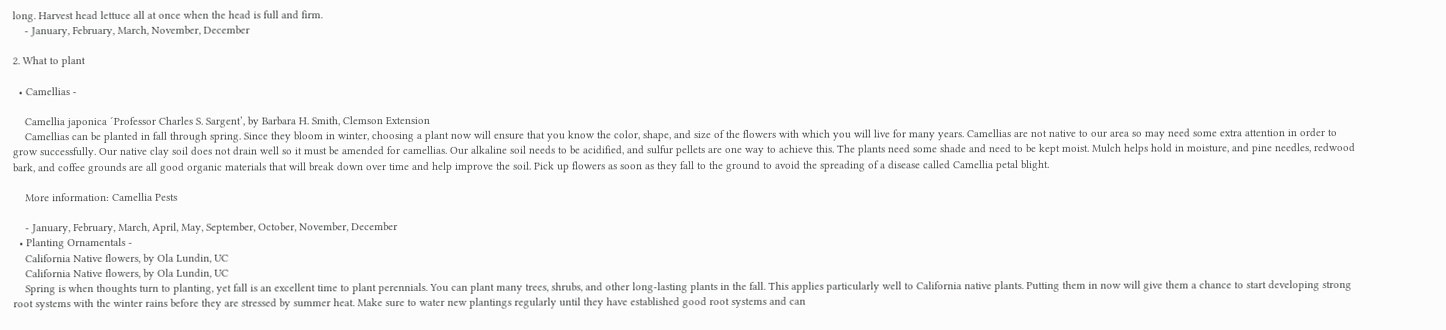long. Harvest head lettuce all at once when the head is full and firm.
    - January, February, March, November, December

2. What to plant

  • Camellias -

    Camellia japonica ´Professor Charles S. Sargent’, by Barbara H. Smith, Clemson Extension
    Camellias can be planted in fall through spring. Since they bloom in winter, choosing a plant now will ensure that you know the color, shape, and size of the flowers with which you will live for many years. Camellias are not native to our area so may need some extra attention in order to grow successfully. Our native clay soil does not drain well so it must be amended for camellias. Our alkaline soil needs to be acidified, and sulfur pellets are one way to achieve this. The plants need some shade and need to be kept moist. Mulch helps hold in moisture, and pine needles, redwood bark, and coffee grounds are all good organic materials that will break down over time and help improve the soil. Pick up flowers as soon as they fall to the ground to avoid the spreading of a disease called Camellia petal blight.

    More information: Camellia Pests

    - January, February, March, April, May, September, October, November, December
  • Planting Ornamentals -
    California Native flowers, by Ola Lundin, UC
    California Native flowers, by Ola Lundin, UC
    Spring is when thoughts turn to planting, yet fall is an excellent time to plant perennials. You can plant many trees, shrubs, and other long-lasting plants in the fall. This applies particularly well to California native plants. Putting them in now will give them a chance to start developing strong root systems with the winter rains before they are stressed by summer heat. Make sure to water new plantings regularly until they have established good root systems and can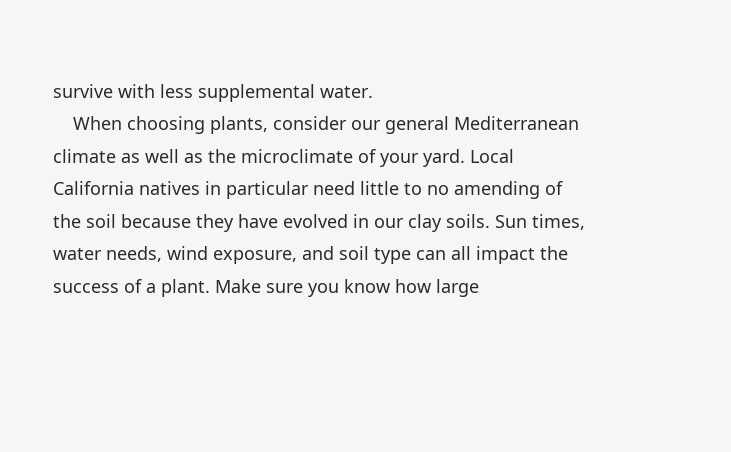survive with less supplemental water.
    When choosing plants, consider our general Mediterranean climate as well as the microclimate of your yard. Local California natives in particular need little to no amending of the soil because they have evolved in our clay soils. Sun times, water needs, wind exposure, and soil type can all impact the success of a plant. Make sure you know how large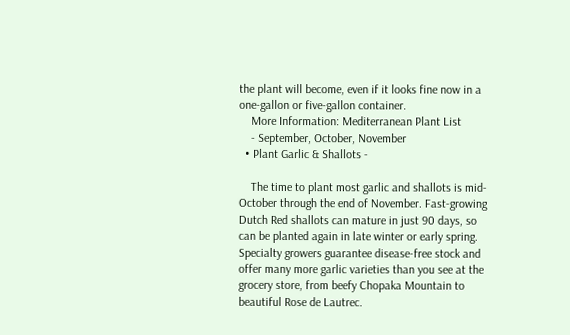the plant will become, even if it looks fine now in a one-gallon or five-gallon container.
    More Information: Mediterranean Plant List
    - September, October, November
  • Plant Garlic & Shallots -

    The time to plant most garlic and shallots is mid-October through the end of November. Fast-growing Dutch Red shallots can mature in just 90 days, so can be planted again in late winter or early spring. Specialty growers guarantee disease-free stock and offer many more garlic varieties than you see at the grocery store, from beefy Chopaka Mountain to beautiful Rose de Lautrec.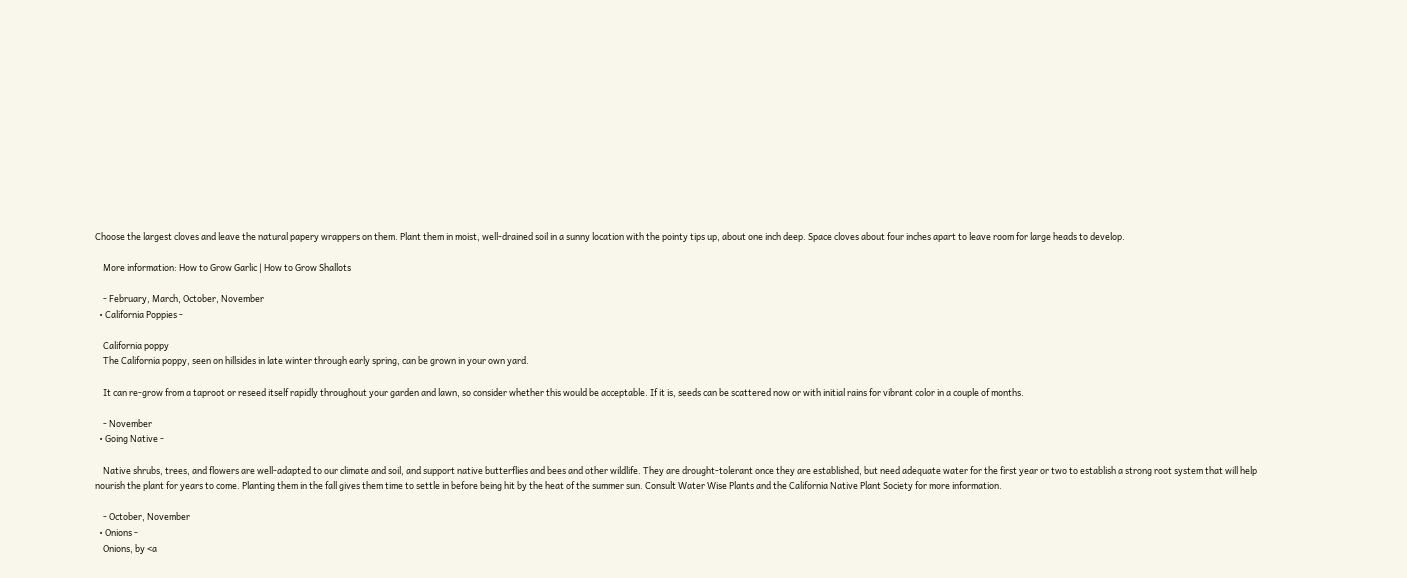Choose the largest cloves and leave the natural papery wrappers on them. Plant them in moist, well-drained soil in a sunny location with the pointy tips up, about one inch deep. Space cloves about four inches apart to leave room for large heads to develop.

    More information: How to Grow Garlic | How to Grow Shallots

    - February, March, October, November
  • California Poppies -

    California poppy
    The California poppy, seen on hillsides in late winter through early spring, can be grown in your own yard.

    It can re-grow from a taproot or reseed itself rapidly throughout your garden and lawn, so consider whether this would be acceptable. If it is, seeds can be scattered now or with initial rains for vibrant color in a couple of months.

    - November
  • Going Native -

    Native shrubs, trees, and flowers are well-adapted to our climate and soil, and support native butterflies and bees and other wildlife. They are drought-tolerant once they are established, but need adequate water for the first year or two to establish a strong root system that will help nourish the plant for years to come. Planting them in the fall gives them time to settle in before being hit by the heat of the summer sun. Consult Water Wise Plants and the California Native Plant Society for more information.

    - October, November
  • Onions -
    Onions, by <a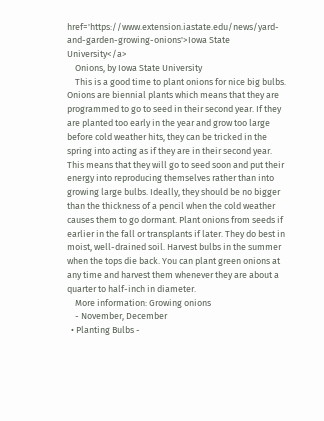href='https://www.extension.iastate.edu/news/yard-and-garden-growing-onions'>Iowa State University</a>
    Onions, by Iowa State University
    This is a good time to plant onions for nice big bulbs. Onions are biennial plants which means that they are programmed to go to seed in their second year. If they are planted too early in the year and grow too large before cold weather hits, they can be tricked in the spring into acting as if they are in their second year. This means that they will go to seed soon and put their energy into reproducing themselves rather than into growing large bulbs. Ideally, they should be no bigger than the thickness of a pencil when the cold weather causes them to go dormant. Plant onions from seeds if earlier in the fall or transplants if later. They do best in moist, well-drained soil. Harvest bulbs in the summer when the tops die back. You can plant green onions at any time and harvest them whenever they are about a quarter to half-inch in diameter.
    More information: Growing onions
    - November, December
  • Planting Bulbs -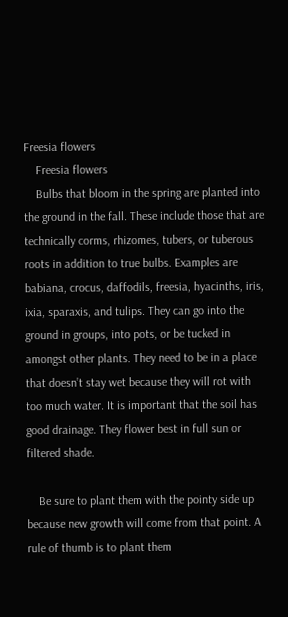Freesia flowers
    Freesia flowers
    Bulbs that bloom in the spring are planted into the ground in the fall. These include those that are technically corms, rhizomes, tubers, or tuberous roots in addition to true bulbs. Examples are babiana, crocus, daffodils, freesia, hyacinths, iris, ixia, sparaxis, and tulips. They can go into the ground in groups, into pots, or be tucked in amongst other plants. They need to be in a place that doesn’t stay wet because they will rot with too much water. It is important that the soil has good drainage. They flower best in full sun or filtered shade.

    Be sure to plant them with the pointy side up because new growth will come from that point. A rule of thumb is to plant them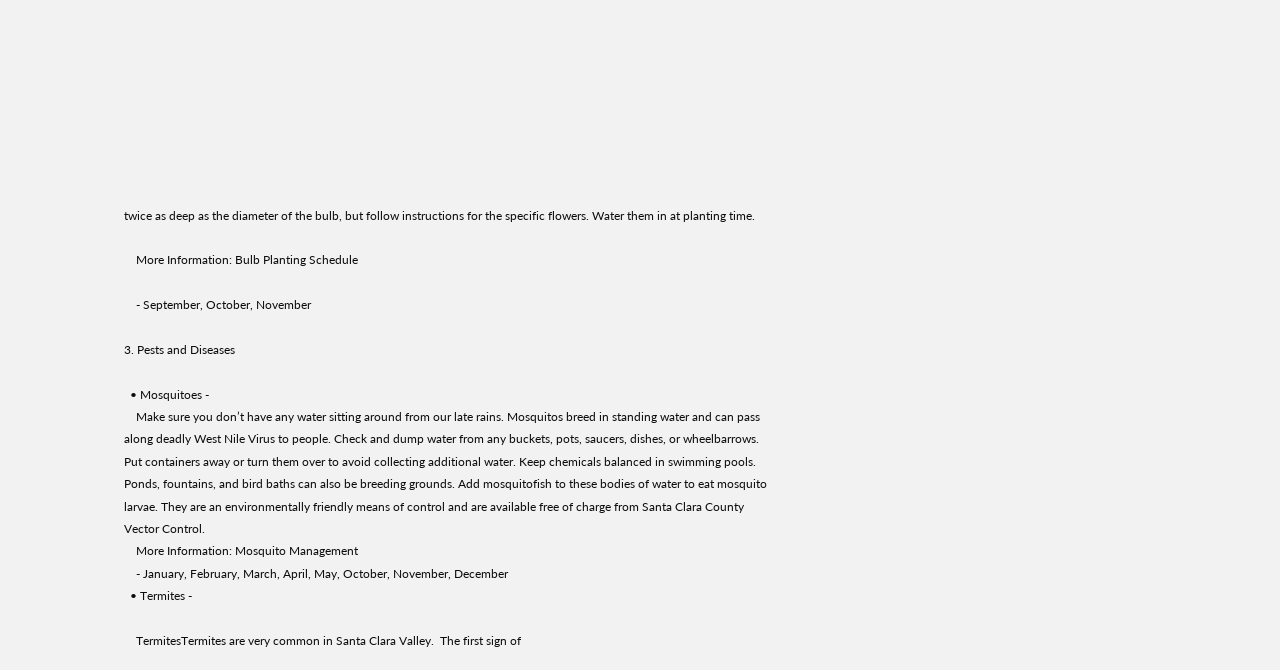twice as deep as the diameter of the bulb, but follow instructions for the specific flowers. Water them in at planting time.

    More Information: Bulb Planting Schedule

    - September, October, November

3. Pests and Diseases

  • Mosquitoes -
    Make sure you don’t have any water sitting around from our late rains. Mosquitos breed in standing water and can pass along deadly West Nile Virus to people. Check and dump water from any buckets, pots, saucers, dishes, or wheelbarrows. Put containers away or turn them over to avoid collecting additional water. Keep chemicals balanced in swimming pools. Ponds, fountains, and bird baths can also be breeding grounds. Add mosquitofish to these bodies of water to eat mosquito larvae. They are an environmentally friendly means of control and are available free of charge from Santa Clara County Vector Control.
    More Information: Mosquito Management
    - January, February, March, April, May, October, November, December
  • Termites -

    TermitesTermites are very common in Santa Clara Valley.  The first sign of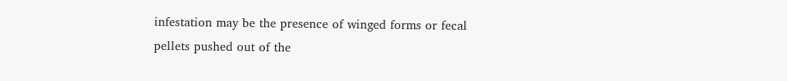infestation may be the presence of winged forms or fecal pellets pushed out of the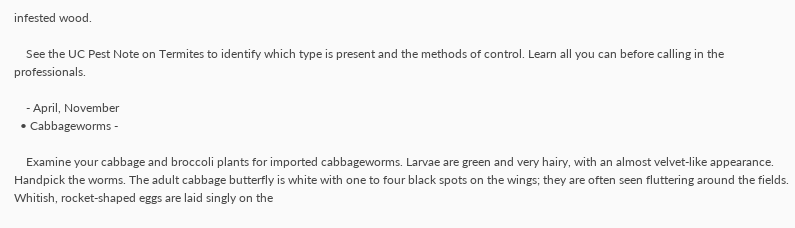infested wood.

    See the UC Pest Note on Termites to identify which type is present and the methods of control. Learn all you can before calling in the professionals.

    - April, November
  • Cabbageworms -

    Examine your cabbage and broccoli plants for imported cabbageworms. Larvae are green and very hairy, with an almost velvet-like appearance. Handpick the worms. The adult cabbage butterfly is white with one to four black spots on the wings; they are often seen fluttering around the fields. Whitish, rocket-shaped eggs are laid singly on the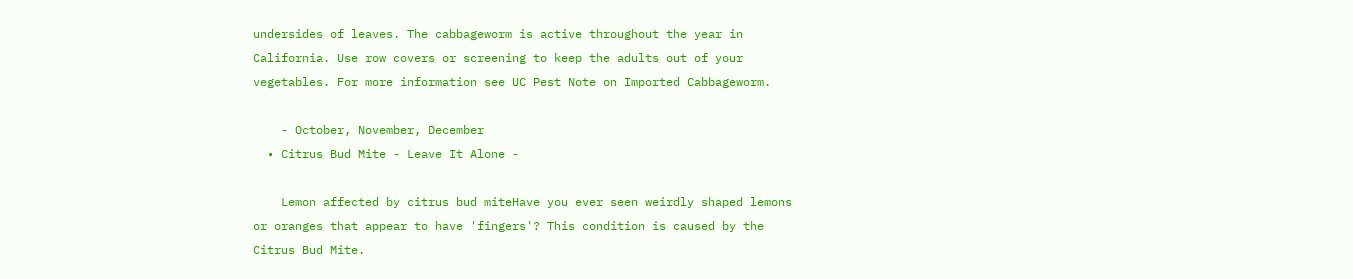undersides of leaves. The cabbageworm is active throughout the year in California. Use row covers or screening to keep the adults out of your vegetables. For more information see UC Pest Note on Imported Cabbageworm.

    - October, November, December
  • Citrus Bud Mite - Leave It Alone -

    Lemon affected by citrus bud miteHave you ever seen weirdly shaped lemons or oranges that appear to have 'fingers'? This condition is caused by the Citrus Bud Mite.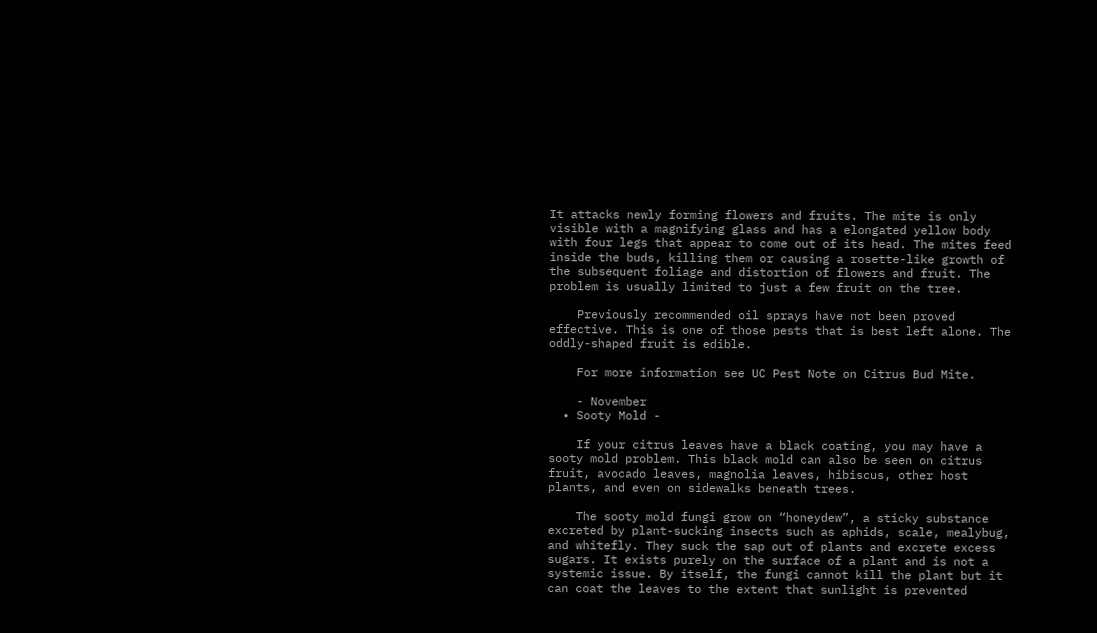It attacks newly forming flowers and fruits. The mite is only visible with a magnifying glass and has a elongated yellow body with four legs that appear to come out of its head. The mites feed inside the buds, killing them or causing a rosette-like growth of the subsequent foliage and distortion of flowers and fruit. The problem is usually limited to just a few fruit on the tree.

    Previously recommended oil sprays have not been proved effective. This is one of those pests that is best left alone. The oddly-shaped fruit is edible.

    For more information see UC Pest Note on Citrus Bud Mite.

    - November
  • Sooty Mold -

    If your citrus leaves have a black coating, you may have a sooty mold problem. This black mold can also be seen on citrus fruit, avocado leaves, magnolia leaves, hibiscus, other host plants, and even on sidewalks beneath trees.

    The sooty mold fungi grow on “honeydew”, a sticky substance excreted by plant-sucking insects such as aphids, scale, mealybug, and whitefly. They suck the sap out of plants and excrete excess sugars. It exists purely on the surface of a plant and is not a systemic issue. By itself, the fungi cannot kill the plant but it can coat the leaves to the extent that sunlight is prevented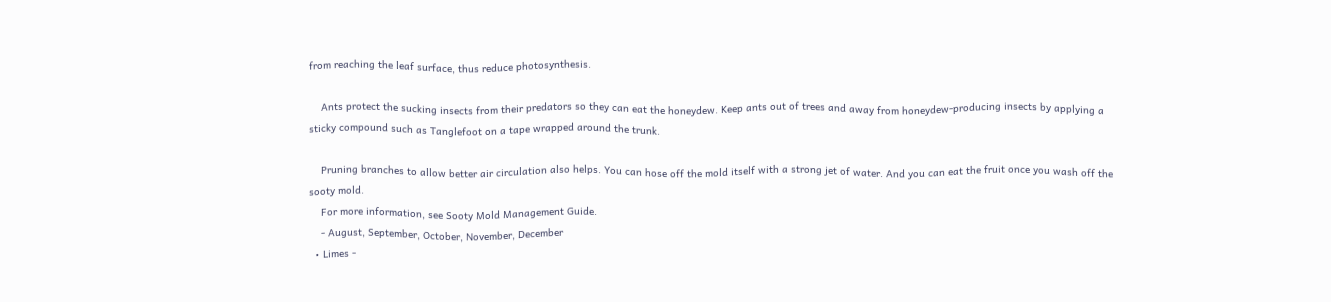from reaching the leaf surface, thus reduce photosynthesis.

    Ants protect the sucking insects from their predators so they can eat the honeydew. Keep ants out of trees and away from honeydew-producing insects by applying a sticky compound such as Tanglefoot on a tape wrapped around the trunk.

    Pruning branches to allow better air circulation also helps. You can hose off the mold itself with a strong jet of water. And you can eat the fruit once you wash off the sooty mold.
    For more information, see Sooty Mold Management Guide.
    - August, September, October, November, December
  • Limes -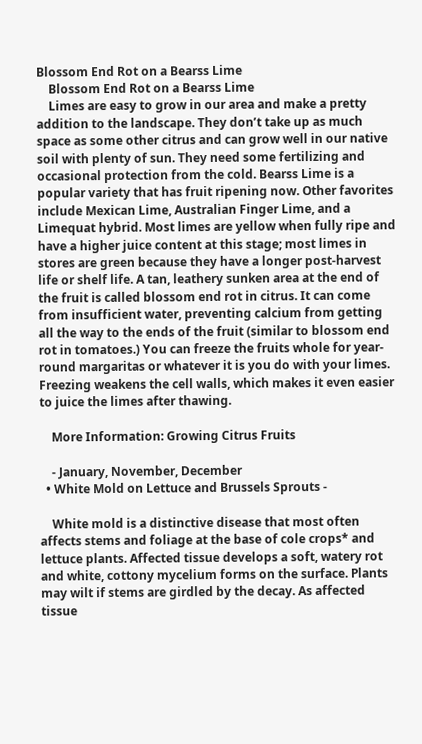Blossom End Rot on a Bearss Lime
    Blossom End Rot on a Bearss Lime
    Limes are easy to grow in our area and make a pretty addition to the landscape. They don’t take up as much space as some other citrus and can grow well in our native soil with plenty of sun. They need some fertilizing and occasional protection from the cold. Bearss Lime is a popular variety that has fruit ripening now. Other favorites include Mexican Lime, Australian Finger Lime, and a Limequat hybrid. Most limes are yellow when fully ripe and have a higher juice content at this stage; most limes in stores are green because they have a longer post-harvest life or shelf life. A tan, leathery sunken area at the end of the fruit is called blossom end rot in citrus. It can come from insufficient water, preventing calcium from getting all the way to the ends of the fruit (similar to blossom end rot in tomatoes.) You can freeze the fruits whole for year-round margaritas or whatever it is you do with your limes. Freezing weakens the cell walls, which makes it even easier to juice the limes after thawing.

    More Information: Growing Citrus Fruits

    - January, November, December
  • White Mold on Lettuce and Brussels Sprouts -

    White mold is a distinctive disease that most often affects stems and foliage at the base of cole crops* and lettuce plants. Affected tissue develops a soft, watery rot and white, cottony mycelium forms on the surface. Plants may wilt if stems are girdled by the decay. As affected tissue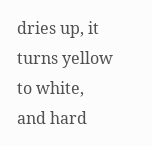dries up, it turns yellow to white, and hard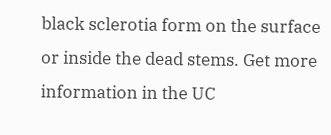black sclerotia form on the surface or inside the dead stems. Get more information in the UC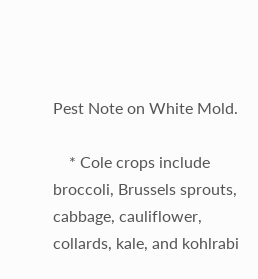Pest Note on White Mold.

    * Cole crops include broccoli, Brussels sprouts, cabbage, cauliflower, collards, kale, and kohlrabi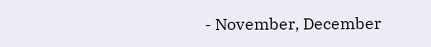- November, December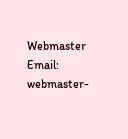Webmaster Email: webmaster-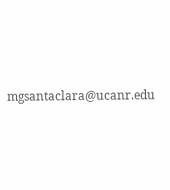mgsantaclara@ucanr.edu